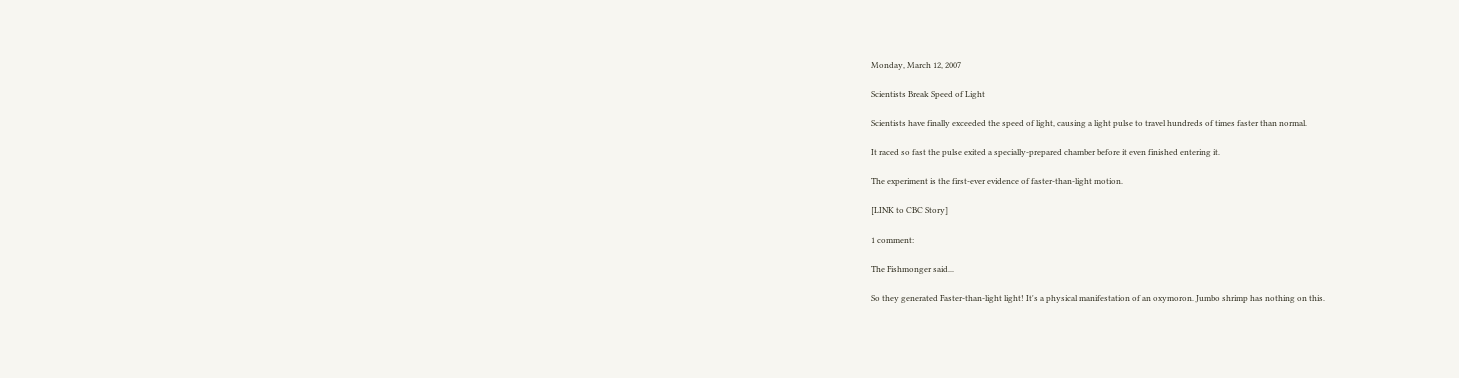Monday, March 12, 2007

Scientists Break Speed of Light

Scientists have finally exceeded the speed of light, causing a light pulse to travel hundreds of times faster than normal.

It raced so fast the pulse exited a specially-prepared chamber before it even finished entering it.

The experiment is the first-ever evidence of faster-than-light motion.

[LINK to CBC Story]

1 comment:

The Fishmonger said...

So they generated Faster-than-light light! It's a physical manifestation of an oxymoron. Jumbo shrimp has nothing on this.